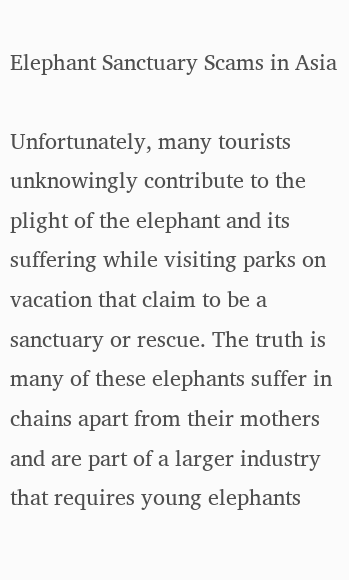Elephant Sanctuary Scams in Asia

Unfortunately, many tourists unknowingly contribute to the plight of the elephant and its suffering while visiting parks on vacation that claim to be a sanctuary or rescue. The truth is many of these elephants suffer in chains apart from their mothers and are part of a larger industry that requires young elephants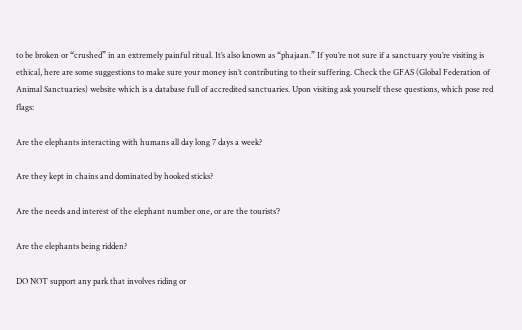to be broken or “crushed” in an extremely painful ritual. It’s also known as “phajaan.” If you’re not sure if a sanctuary you’re visiting is ethical, here are some suggestions to make sure your money isn’t contributing to their suffering. Check the GFAS (Global Federation of Animal Sanctuaries) website which is a database full of accredited sanctuaries. Upon visiting ask yourself these questions, which pose red flags:

Are the elephants interacting with humans all day long 7 days a week?

Are they kept in chains and dominated by hooked sticks?

Are the needs and interest of the elephant number one, or are the tourists’?

Are the elephants being ridden?

DO NOT support any park that involves riding or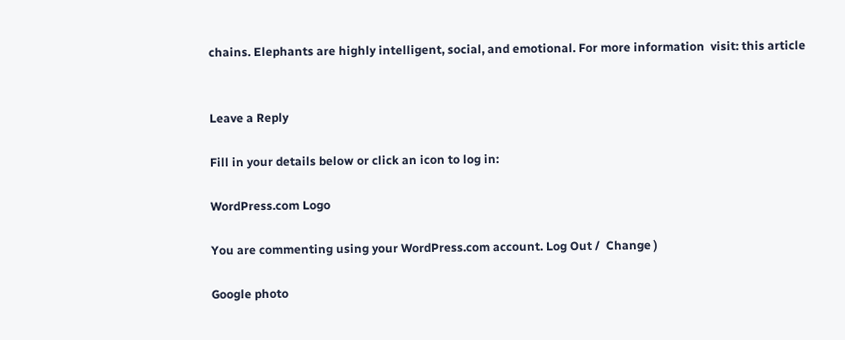chains. Elephants are highly intelligent, social, and emotional. For more information  visit: this article


Leave a Reply

Fill in your details below or click an icon to log in:

WordPress.com Logo

You are commenting using your WordPress.com account. Log Out /  Change )

Google photo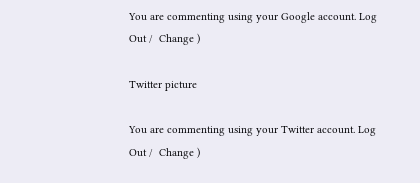You are commenting using your Google account. Log Out /  Change )

Twitter picture

You are commenting using your Twitter account. Log Out /  Change )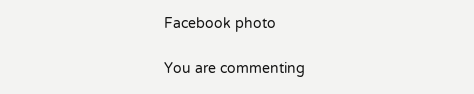Facebook photo

You are commenting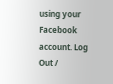using your Facebook account. Log Out /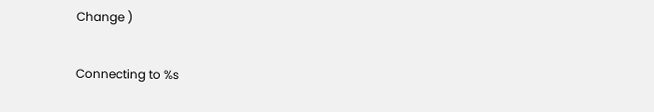Change )

Connecting to %s